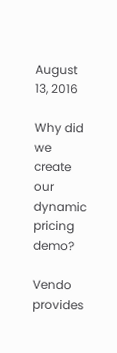August 13, 2016

Why did we create our dynamic pricing demo?

Vendo provides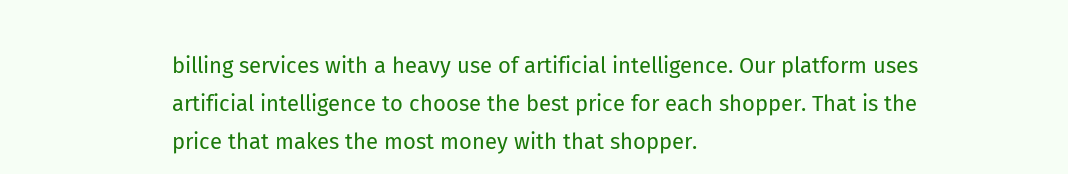billing services with a heavy use of artificial intelligence. Our platform uses artificial intelligence to choose the best price for each shopper. That is the price that makes the most money with that shopper.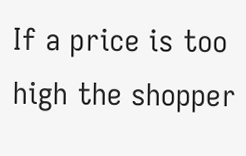If a price is too high the shopper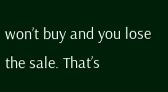won’t buy and you lose the sale. That’s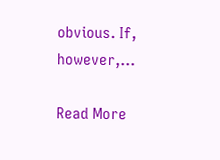obvious. If, however,…

Read More